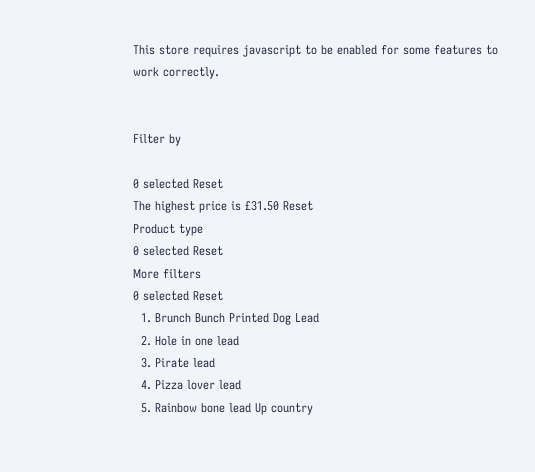This store requires javascript to be enabled for some features to work correctly.


Filter by

0 selected Reset
The highest price is £31.50 Reset
Product type
0 selected Reset
More filters
0 selected Reset
  1. Brunch Bunch Printed Dog Lead
  2. Hole in one lead
  3. Pirate lead
  4. Pizza lover lead
  5. Rainbow bone lead Up country